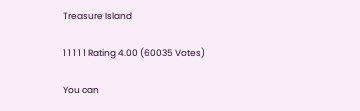Treasure Island

1 1 1 1 1 Rating 4.00 (60035 Votes)

You can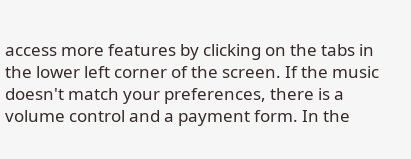access more features by clicking on the tabs in the lower left corner of the screen. If the music doesn't match your preferences, there is a volume control and a payment form. In the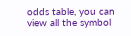odds table, you can view all the symbol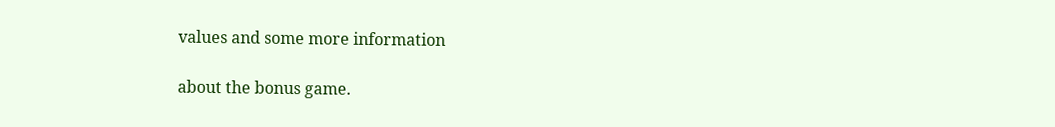values and some more information

about the bonus game.